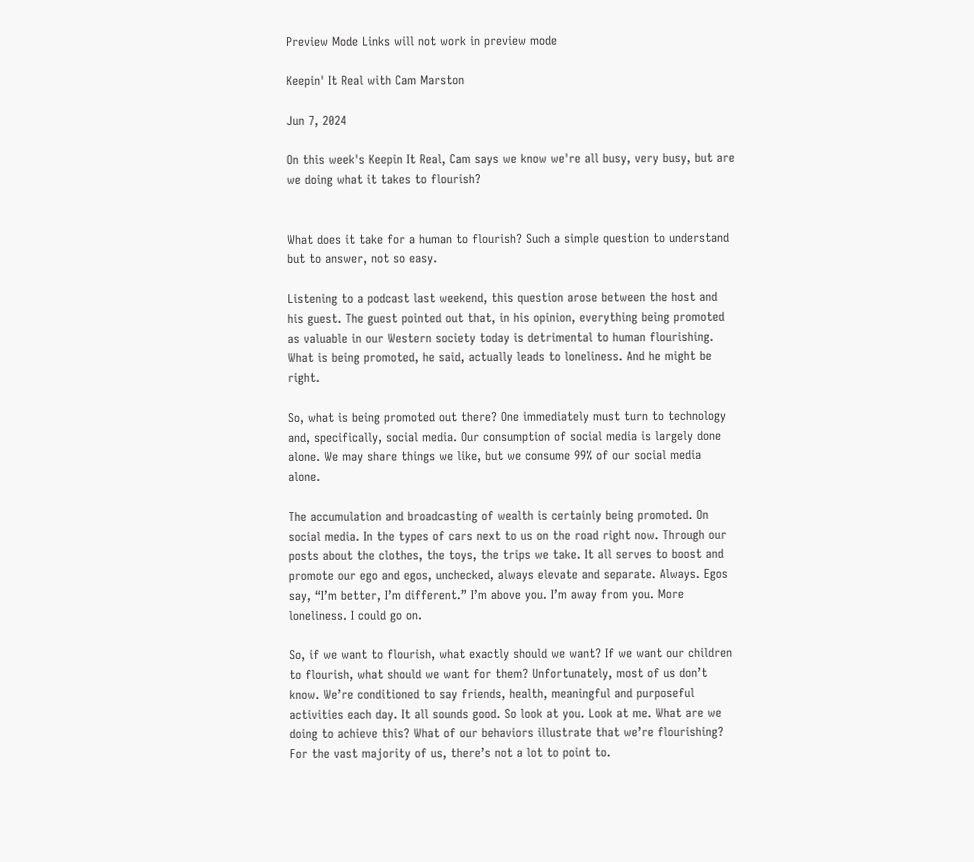Preview Mode Links will not work in preview mode

Keepin' It Real with Cam Marston

Jun 7, 2024

On this week's Keepin It Real, Cam says we know we're all busy, very busy, but are we doing what it takes to flourish?


What does it take for a human to flourish? Such a simple question to understand but to answer, not so easy.

Listening to a podcast last weekend, this question arose between the host and his guest. The guest pointed out that, in his opinion, everything being promoted as valuable in our Western society today is detrimental to human flourishing. What is being promoted, he said, actually leads to loneliness. And he might be right.

So, what is being promoted out there? One immediately must turn to technology and, specifically, social media. Our consumption of social media is largely done alone. We may share things we like, but we consume 99% of our social media alone.

The accumulation and broadcasting of wealth is certainly being promoted. On social media. In the types of cars next to us on the road right now. Through our posts about the clothes, the toys, the trips we take. It all serves to boost and promote our ego and egos, unchecked, always elevate and separate. Always. Egos say, “I’m better, I’m different.” I’m above you. I’m away from you. More loneliness. I could go on.

So, if we want to flourish, what exactly should we want? If we want our children to flourish, what should we want for them? Unfortunately, most of us don’t know. We’re conditioned to say friends, health, meaningful and purposeful activities each day. It all sounds good. So look at you. Look at me. What are we doing to achieve this? What of our behaviors illustrate that we’re flourishing? For the vast majority of us, there’s not a lot to point to.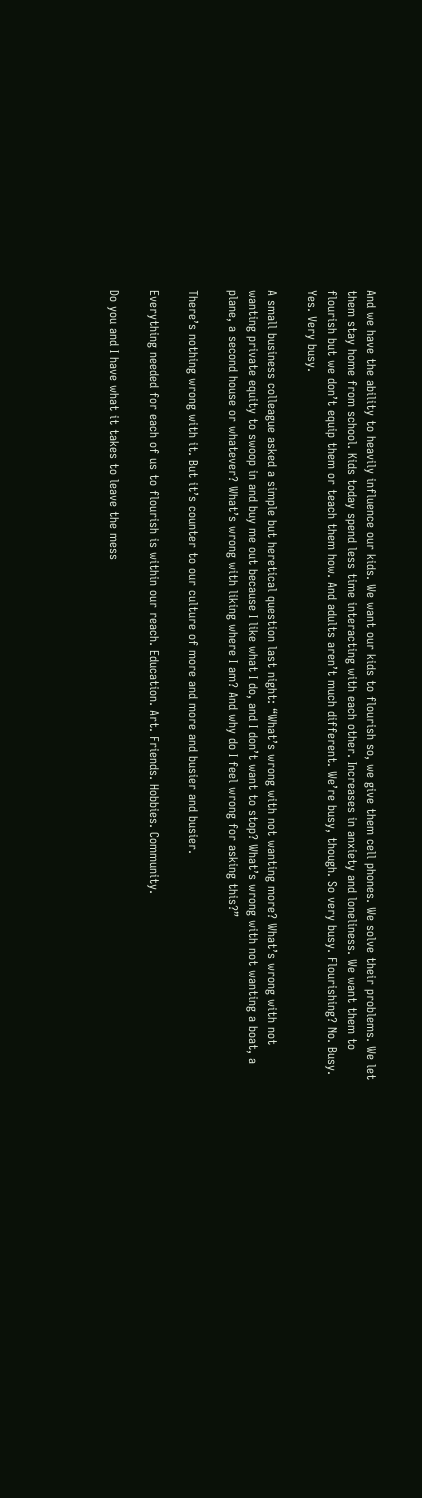And we have the ability to heavily influence our kids. We want our kids to flourish so, we give them cell phones. We solve their problems. We let them stay home from school. Kids today spend less time interacting with each other. Increases in anxiety and loneliness. We want them to flourish but we don’t equip them or teach them how. And adults aren’t much different. We’re busy, though. So very busy. Flourishing? No. Busy. Yes. Very busy.

A small business colleague asked a simple but heretical question last night: “What’s wrong with not wanting more? What’s wrong with not wanting private equity to swoop in and buy me out because I like what I do, and I don’t want to stop? What’s wrong with not wanting a boat, a plane, a second house or whatever? What’s wrong with liking where I am? And why do I feel wrong for asking this?”

There’s nothing wrong with it. But it’s counter to our culture of more and more and busier and busier.

Everything needed for each of us to flourish is within our reach. Education. Art. Friends. Hobbies. Community.

Do you and I have what it takes to leave the mess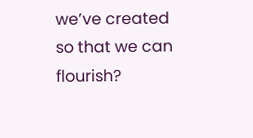we’ve created so that we can flourish?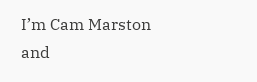I’m Cam Marston and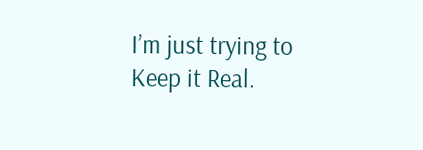I’m just trying to Keep it Real.